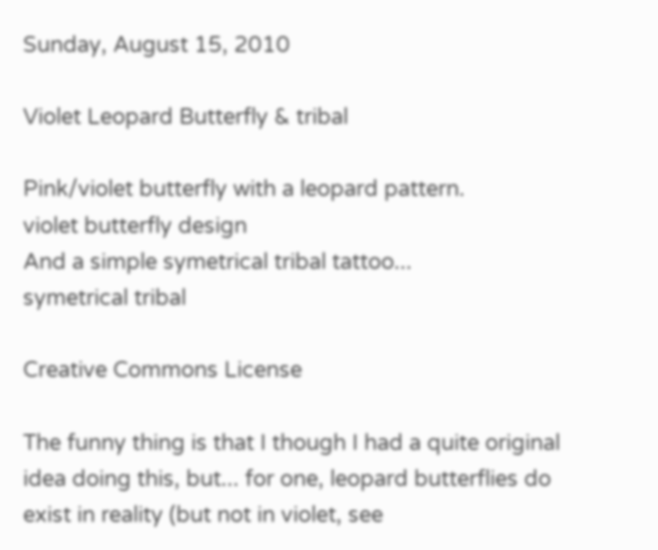Sunday, August 15, 2010

Violet Leopard Butterfly & tribal

Pink/violet butterfly with a leopard pattern.
violet butterfly design
And a simple symetrical tribal tattoo...
symetrical tribal

Creative Commons License

The funny thing is that I though I had a quite original idea doing this, but... for one, leopard butterflies do exist in reality (but not in violet, see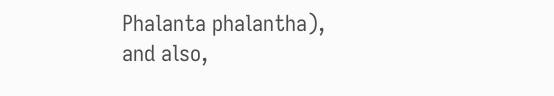Phalanta phalantha), and also,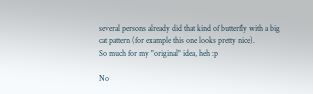several persons already did that kind of butterfly with a big cat pattern (for example this one looks pretty nice).
So much for my "original" idea, heh :p

No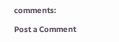comments:

Post a Comment